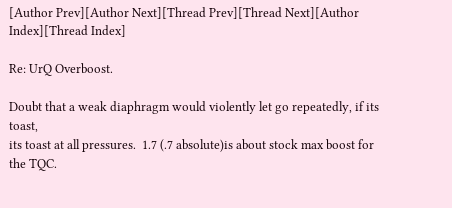[Author Prev][Author Next][Thread Prev][Thread Next][Author Index][Thread Index]

Re: UrQ Overboost.

Doubt that a weak diaphragm would violently let go repeatedly, if its toast,
its toast at all pressures.  1.7 (.7 absolute)is about stock max boost for
the TQC.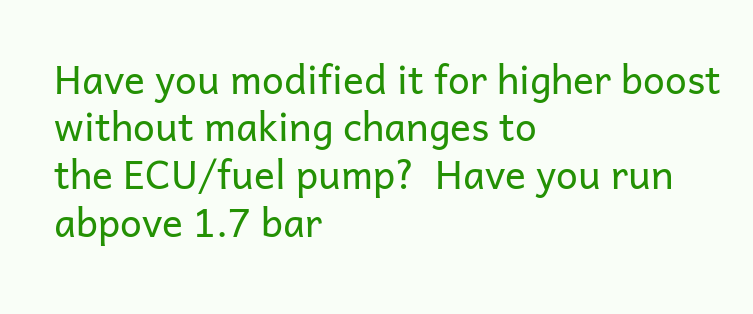Have you modified it for higher boost without making changes to
the ECU/fuel pump?  Have you run abpove 1.7 bar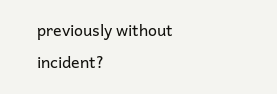previously without incident?